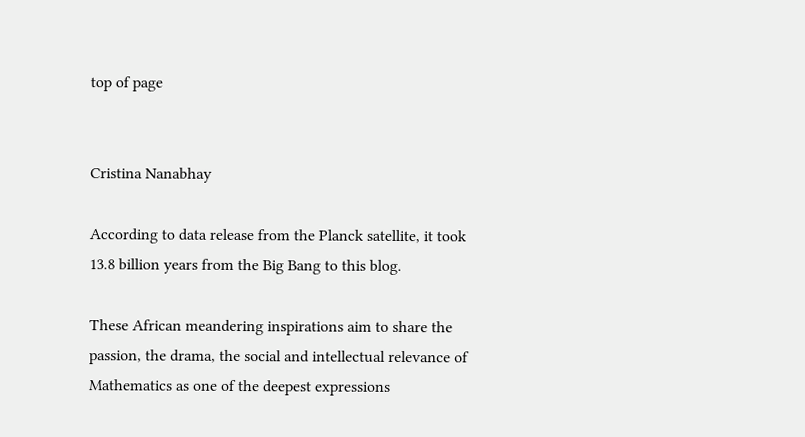top of page


Cristina Nanabhay

According to data release from the Planck satellite, it took 13.8 billion years from the Big Bang to this blog.

These African meandering inspirations aim to share the passion, the drama, the social and intellectual relevance of Mathematics as one of the deepest expressions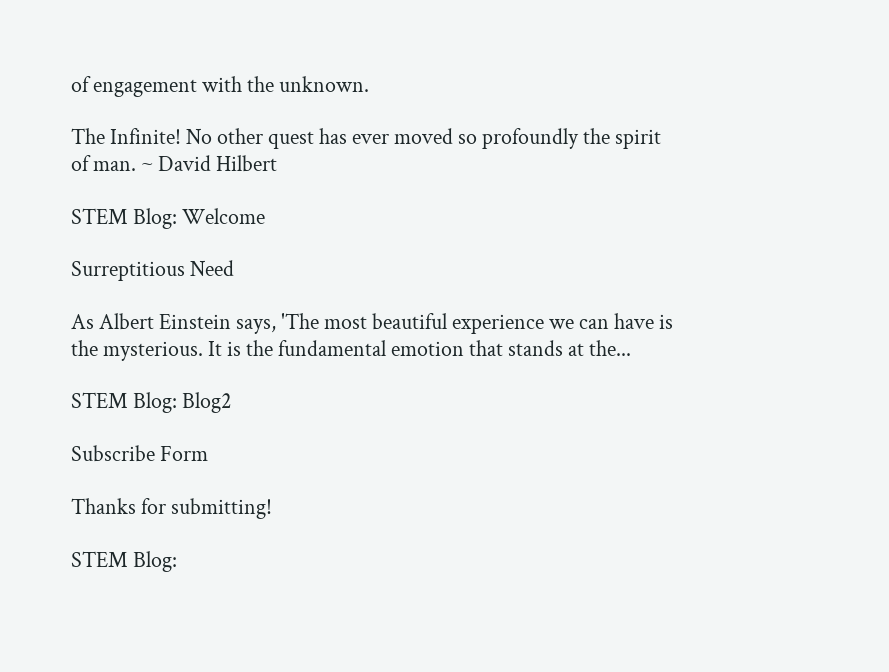of engagement with the unknown.

The Infinite! No other quest has ever moved so profoundly the spirit of man. ~ David Hilbert

STEM Blog: Welcome

Surreptitious Need

As Albert Einstein says, 'The most beautiful experience we can have is the mysterious. It is the fundamental emotion that stands at the...

STEM Blog: Blog2

Subscribe Form

Thanks for submitting!

STEM Blog: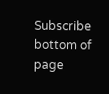Subscribe
bottom of page